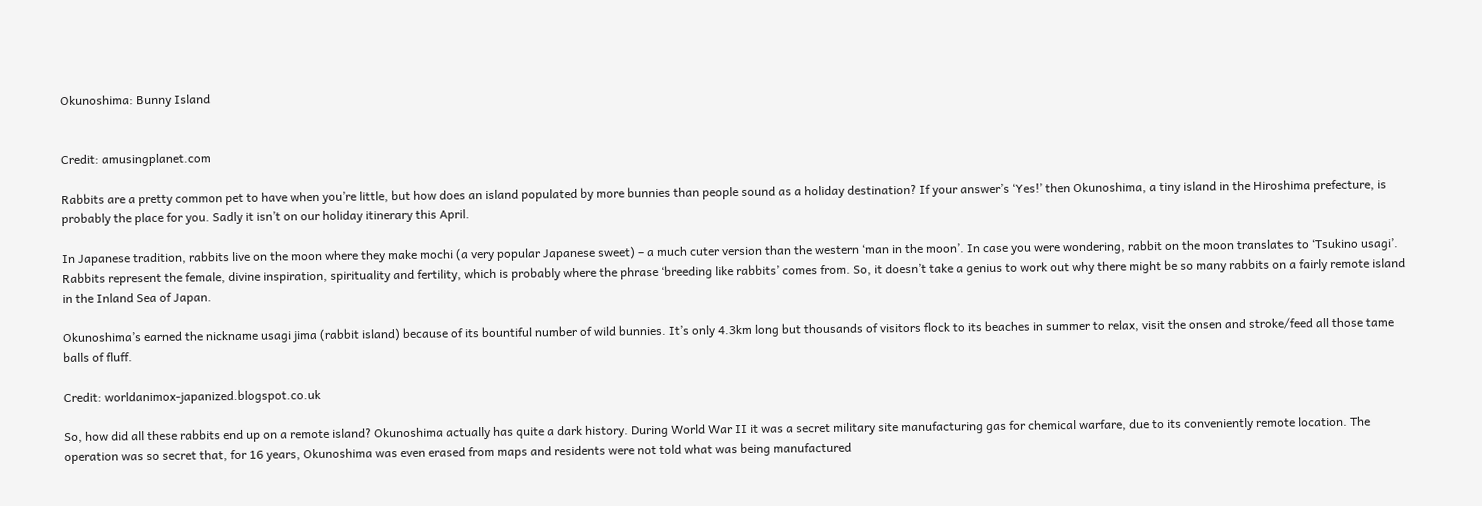Okunoshima: Bunny Island


Credit: amusingplanet.com

Rabbits are a pretty common pet to have when you’re little, but how does an island populated by more bunnies than people sound as a holiday destination? If your answer’s ‘Yes!’ then Okunoshima, a tiny island in the Hiroshima prefecture, is probably the place for you. Sadly it isn’t on our holiday itinerary this April.

In Japanese tradition, rabbits live on the moon where they make mochi (a very popular Japanese sweet) – a much cuter version than the western ‘man in the moon’. In case you were wondering, rabbit on the moon translates to ‘Tsukino usagi’. Rabbits represent the female, divine inspiration, spirituality and fertility, which is probably where the phrase ‘breeding like rabbits’ comes from. So, it doesn’t take a genius to work out why there might be so many rabbits on a fairly remote island in the Inland Sea of Japan.

Okunoshima’s earned the nickname usagi jima (rabbit island) because of its bountiful number of wild bunnies. It’s only 4.3km long but thousands of visitors flock to its beaches in summer to relax, visit the onsen and stroke/feed all those tame balls of fluff.

Credit: worldanimox-japanized.blogspot.co.uk

So, how did all these rabbits end up on a remote island? Okunoshima actually has quite a dark history. During World War II it was a secret military site manufacturing gas for chemical warfare, due to its conveniently remote location. The operation was so secret that, for 16 years, Okunoshima was even erased from maps and residents were not told what was being manufactured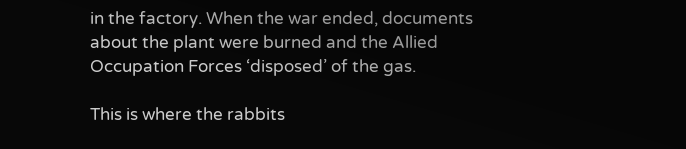in the factory. When the war ended, documents about the plant were burned and the Allied Occupation Forces ‘disposed’ of the gas.

This is where the rabbits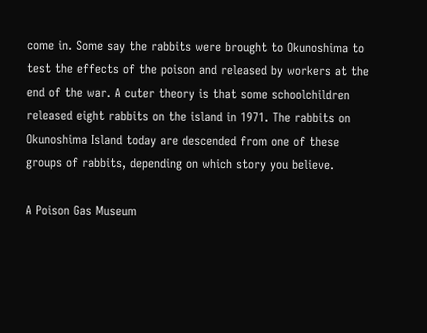come in. Some say the rabbits were brought to Okunoshima to test the effects of the poison and released by workers at the end of the war. A cuter theory is that some schoolchildren released eight rabbits on the island in 1971. The rabbits on Okunoshima Island today are descended from one of these groups of rabbits, depending on which story you believe.

A Poison Gas Museum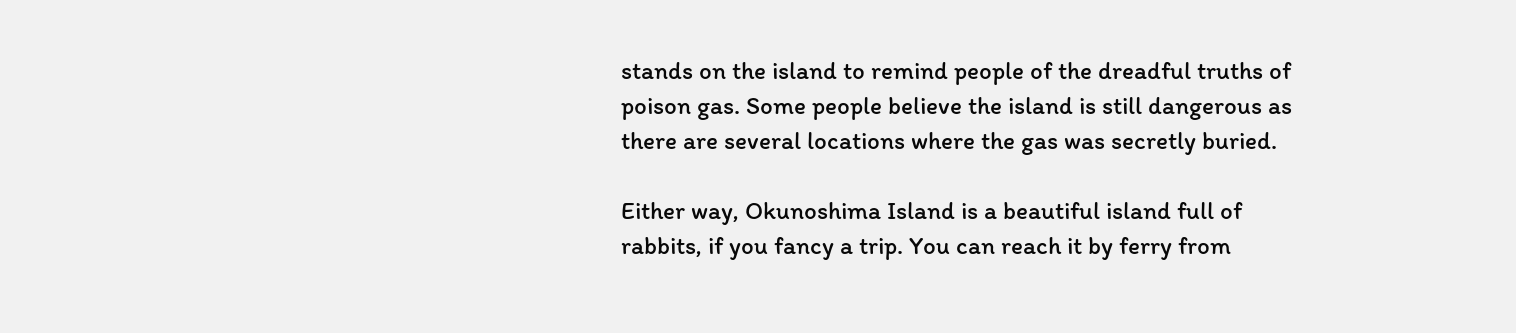stands on the island to remind people of the dreadful truths of poison gas. Some people believe the island is still dangerous as there are several locations where the gas was secretly buried.

Either way, Okunoshima Island is a beautiful island full of rabbits, if you fancy a trip. You can reach it by ferry from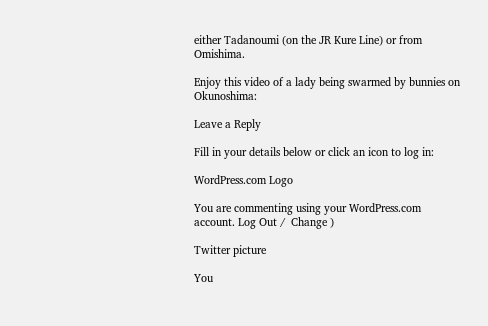either Tadanoumi (on the JR Kure Line) or from Omishima.

Enjoy this video of a lady being swarmed by bunnies on Okunoshima:

Leave a Reply

Fill in your details below or click an icon to log in:

WordPress.com Logo

You are commenting using your WordPress.com account. Log Out /  Change )

Twitter picture

You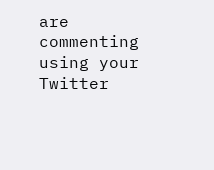are commenting using your Twitter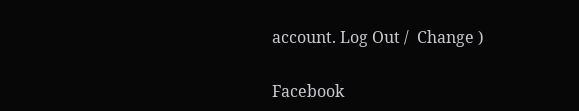account. Log Out /  Change )

Facebook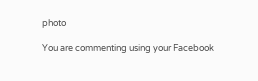photo

You are commenting using your Facebook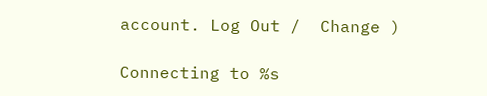account. Log Out /  Change )

Connecting to %s